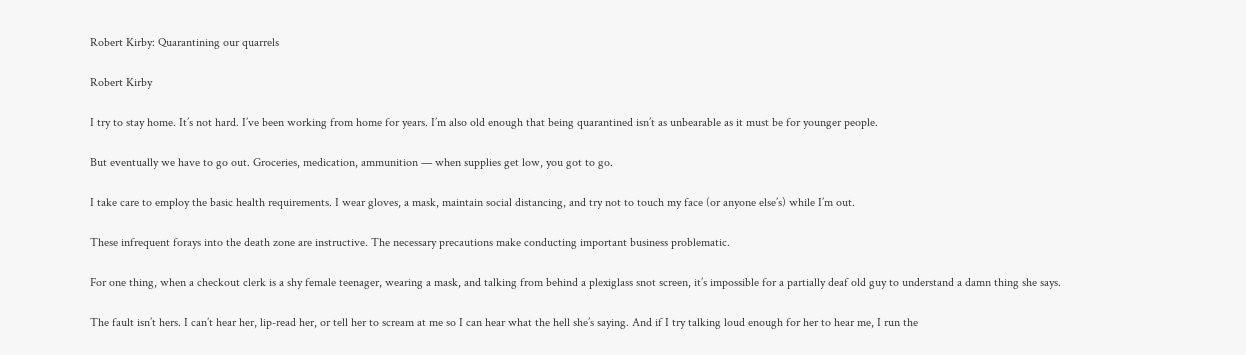Robert Kirby: Quarantining our quarrels

Robert Kirby

I try to stay home. It’s not hard. I’ve been working from home for years. I’m also old enough that being quarantined isn’t as unbearable as it must be for younger people.

But eventually we have to go out. Groceries, medication, ammunition — when supplies get low, you got to go.

I take care to employ the basic health requirements. I wear gloves, a mask, maintain social distancing, and try not to touch my face (or anyone else’s) while I’m out.

These infrequent forays into the death zone are instructive. The necessary precautions make conducting important business problematic.

For one thing, when a checkout clerk is a shy female teenager, wearing a mask, and talking from behind a plexiglass snot screen, it’s impossible for a partially deaf old guy to understand a damn thing she says.

The fault isn’t hers. I can’t hear her, lip-read her, or tell her to scream at me so I can hear what the hell she’s saying. And if I try talking loud enough for her to hear me, I run the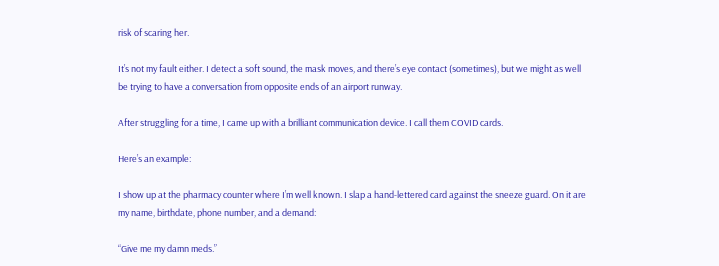risk of scaring her.

It’s not my fault either. I detect a soft sound, the mask moves, and there’s eye contact (sometimes), but we might as well be trying to have a conversation from opposite ends of an airport runway.

After struggling for a time, I came up with a brilliant communication device. I call them COVID cards.

Here’s an example:

I show up at the pharmacy counter where I’m well known. I slap a hand-lettered card against the sneeze guard. On it are my name, birthdate, phone number, and a demand:

“Give me my damn meds.”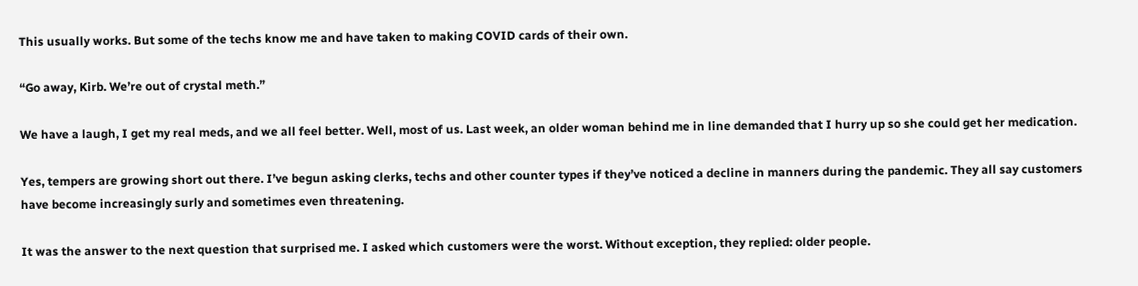This usually works. But some of the techs know me and have taken to making COVID cards of their own.

“Go away, Kirb. We’re out of crystal meth.”

We have a laugh, I get my real meds, and we all feel better. Well, most of us. Last week, an older woman behind me in line demanded that I hurry up so she could get her medication.

Yes, tempers are growing short out there. I’ve begun asking clerks, techs and other counter types if they’ve noticed a decline in manners during the pandemic. They all say customers have become increasingly surly and sometimes even threatening.

It was the answer to the next question that surprised me. I asked which customers were the worst. Without exception, they replied: older people.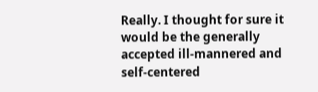Really. I thought for sure it would be the generally accepted ill-mannered and self-centered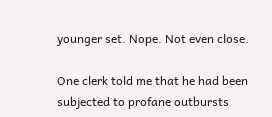younger set. Nope. Not even close.

One clerk told me that he had been subjected to profane outbursts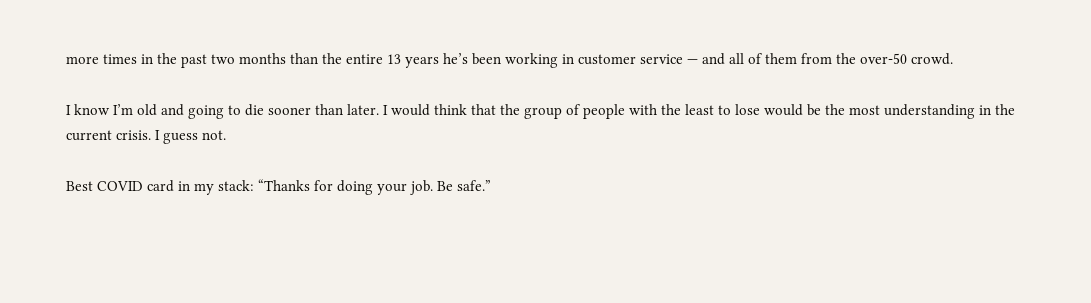more times in the past two months than the entire 13 years he’s been working in customer service — and all of them from the over-50 crowd.

I know I’m old and going to die sooner than later. I would think that the group of people with the least to lose would be the most understanding in the current crisis. I guess not.

Best COVID card in my stack: “Thanks for doing your job. Be safe.”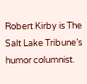Robert Kirby is The Salt Lake Tribune’s humor columnist.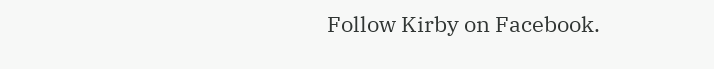Follow Kirby on Facebook.